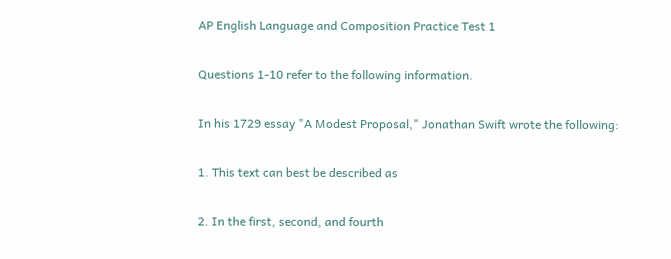AP English Language and Composition Practice Test 1

Questions 1-10 refer to the following information.

In his 1729 essay "A Modest Proposal," Jonathan Swift wrote the following:

1. This text can best be described as

2. In the first, second, and fourth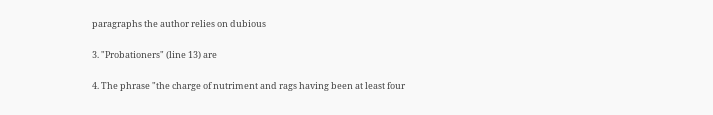paragraphs the author relies on dubious

3. "Probationers" (line 13) are

4. The phrase "the charge of nutriment and rags having been at least four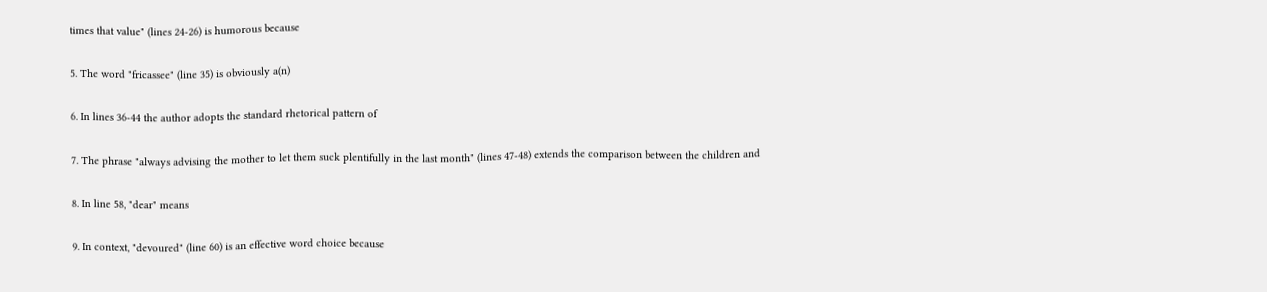times that value" (lines 24-26) is humorous because

5. The word "fricassee" (line 35) is obviously a(n)

6. In lines 36-44 the author adopts the standard rhetorical pattern of

7. The phrase "always advising the mother to let them suck plentifully in the last month" (lines 47-48) extends the comparison between the children and

8. In line 58, "dear" means

9. In context, "devoured" (line 60) is an effective word choice because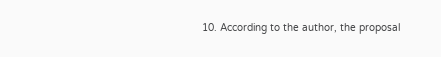10. According to the author, the proposal